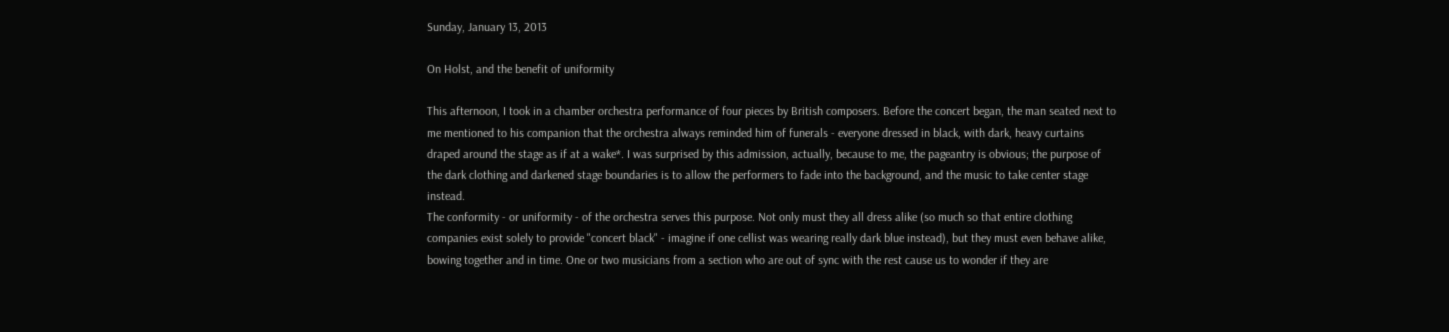Sunday, January 13, 2013

On Holst, and the benefit of uniformity

This afternoon, I took in a chamber orchestra performance of four pieces by British composers. Before the concert began, the man seated next to me mentioned to his companion that the orchestra always reminded him of funerals - everyone dressed in black, with dark, heavy curtains draped around the stage as if at a wake*. I was surprised by this admission, actually, because to me, the pageantry is obvious; the purpose of the dark clothing and darkened stage boundaries is to allow the performers to fade into the background, and the music to take center stage instead.
The conformity - or uniformity - of the orchestra serves this purpose. Not only must they all dress alike (so much so that entire clothing companies exist solely to provide "concert black" - imagine if one cellist was wearing really dark blue instead), but they must even behave alike, bowing together and in time. One or two musicians from a section who are out of sync with the rest cause us to wonder if they are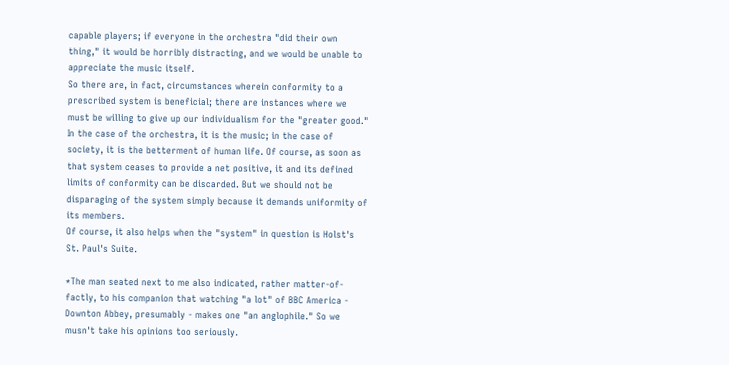capable players; if everyone in the orchestra "did their own thing," it would be horribly distracting, and we would be unable to appreciate the music itself.
So there are, in fact, circumstances wherein conformity to a prescribed system is beneficial; there are instances where we must be willing to give up our individualism for the "greater good." In the case of the orchestra, it is the music; in the case of society, it is the betterment of human life. Of course, as soon as that system ceases to provide a net positive, it and its defined limits of conformity can be discarded. But we should not be disparaging of the system simply because it demands uniformity of its members.
Of course, it also helps when the "system" in question is Holst's St. Paul's Suite.

*The man seated next to me also indicated, rather matter-of-factly, to his companion that watching "a lot" of BBC America - Downton Abbey, presumably - makes one "an anglophile." So we musn't take his opinions too seriously.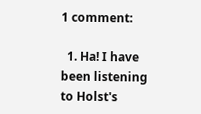1 comment:

  1. Ha! I have been listening to Holst's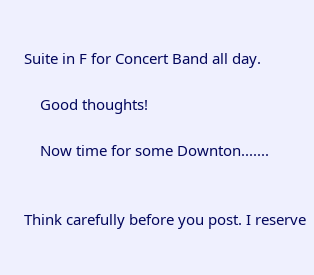Suite in F for Concert Band all day.

    Good thoughts!

    Now time for some Downton.......


Think carefully before you post. I reserve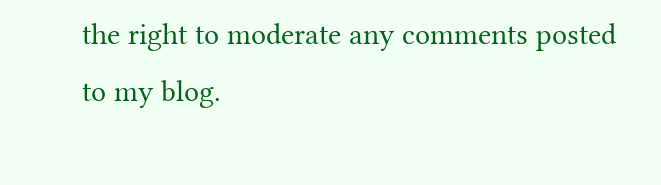the right to moderate any comments posted to my blog.